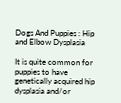Dogs And Puppies : Hip and Elbow Dysplasia

It is quite common for puppies to have genetically acquired hip dysplasia and/or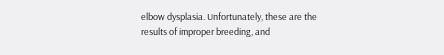elbow dysplasia. Unfortunately, these are the results of improper breeding, and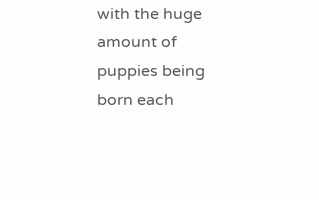with the huge amount of puppies being born each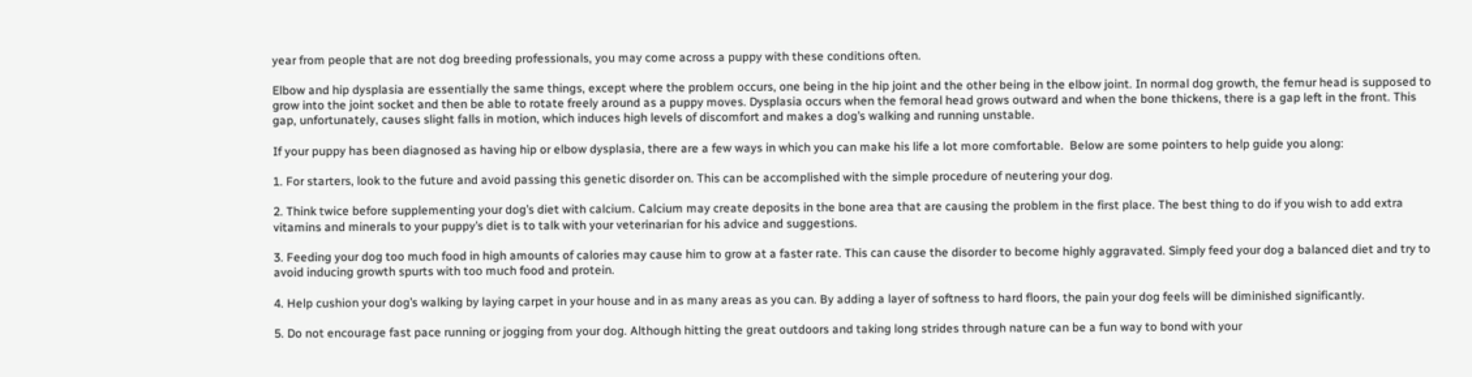year from people that are not dog breeding professionals, you may come across a puppy with these conditions often.

Elbow and hip dysplasia are essentially the same things, except where the problem occurs, one being in the hip joint and the other being in the elbow joint. In normal dog growth, the femur head is supposed to grow into the joint socket and then be able to rotate freely around as a puppy moves. Dysplasia occurs when the femoral head grows outward and when the bone thickens, there is a gap left in the front. This gap, unfortunately, causes slight falls in motion, which induces high levels of discomfort and makes a dog’s walking and running unstable.

If your puppy has been diagnosed as having hip or elbow dysplasia, there are a few ways in which you can make his life a lot more comfortable.  Below are some pointers to help guide you along:

1. For starters, look to the future and avoid passing this genetic disorder on. This can be accomplished with the simple procedure of neutering your dog.

2. Think twice before supplementing your dog’s diet with calcium. Calcium may create deposits in the bone area that are causing the problem in the first place. The best thing to do if you wish to add extra vitamins and minerals to your puppy’s diet is to talk with your veterinarian for his advice and suggestions.

3. Feeding your dog too much food in high amounts of calories may cause him to grow at a faster rate. This can cause the disorder to become highly aggravated. Simply feed your dog a balanced diet and try to avoid inducing growth spurts with too much food and protein.

4. Help cushion your dog’s walking by laying carpet in your house and in as many areas as you can. By adding a layer of softness to hard floors, the pain your dog feels will be diminished significantly.

5. Do not encourage fast pace running or jogging from your dog. Although hitting the great outdoors and taking long strides through nature can be a fun way to bond with your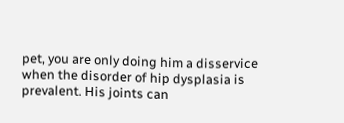pet, you are only doing him a disservice when the disorder of hip dysplasia is prevalent. His joints can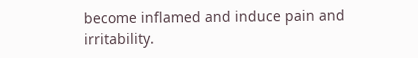become inflamed and induce pain and irritability.